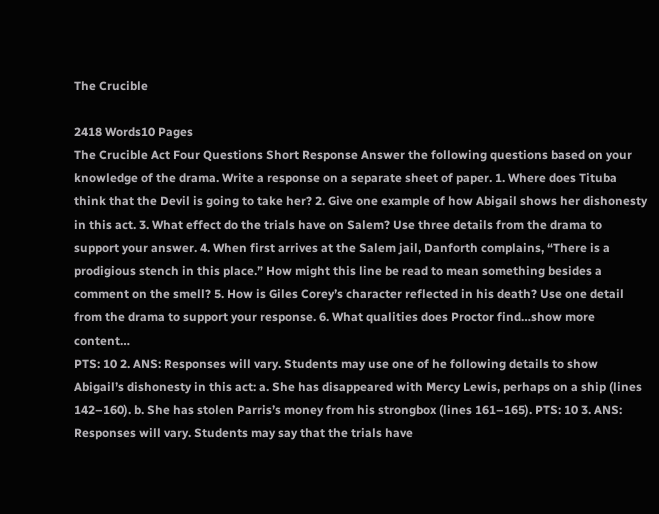The Crucible

2418 Words10 Pages
The Crucible Act Four Questions Short Response Answer the following questions based on your knowledge of the drama. Write a response on a separate sheet of paper. 1. Where does Tituba think that the Devil is going to take her? 2. Give one example of how Abigail shows her dishonesty in this act. 3. What effect do the trials have on Salem? Use three details from the drama to support your answer. 4. When first arrives at the Salem jail, Danforth complains, “There is a prodigious stench in this place.” How might this line be read to mean something besides a comment on the smell? 5. How is Giles Corey’s character reflected in his death? Use one detail from the drama to support your response. 6. What qualities does Proctor find…show more content…
PTS: 10 2. ANS: Responses will vary. Students may use one of he following details to show Abigail’s dishonesty in this act: a. She has disappeared with Mercy Lewis, perhaps on a ship (lines 142–160). b. She has stolen Parris’s money from his strongbox (lines 161–165). PTS: 10 3. ANS: Responses will vary. Students may say that the trials have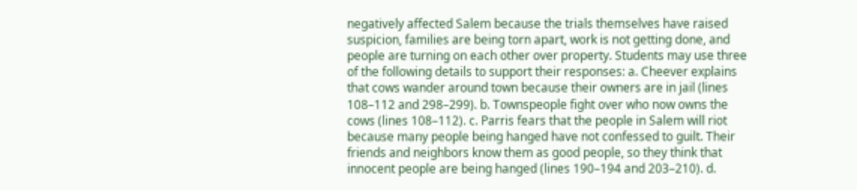negatively affected Salem because the trials themselves have raised suspicion, families are being torn apart, work is not getting done, and people are turning on each other over property. Students may use three of the following details to support their responses: a. Cheever explains that cows wander around town because their owners are in jail (lines 108–112 and 298–299). b. Townspeople fight over who now owns the cows (lines 108–112). c. Parris fears that the people in Salem will riot because many people being hanged have not confessed to guilt. Their friends and neighbors know them as good people, so they think that innocent people are being hanged (lines 190–194 and 203–210). d.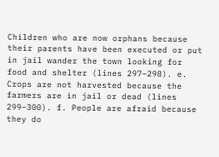Children who are now orphans because their parents have been executed or put in jail wander the town looking for food and shelter (lines 297–298). e. Crops are not harvested because the farmers are in jail or dead (lines 299–300). f. People are afraid because they do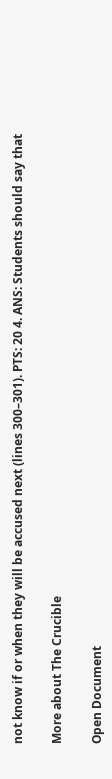not know if or when they will be accused next (lines 300–301). PTS: 20 4. ANS: Students should say that

More about The Crucible

Open Document